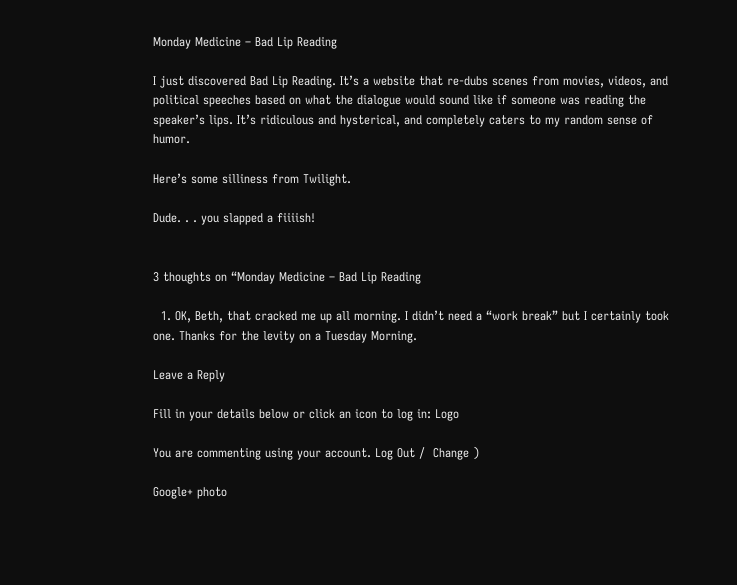Monday Medicine – Bad Lip Reading

I just discovered Bad Lip Reading. It’s a website that re-dubs scenes from movies, videos, and political speeches based on what the dialogue would sound like if someone was reading the speaker’s lips. It’s ridiculous and hysterical, and completely caters to my random sense of humor.

Here’s some silliness from Twilight.

Dude. . . you slapped a fiiiish!


3 thoughts on “Monday Medicine – Bad Lip Reading

  1. OK, Beth, that cracked me up all morning. I didn’t need a “work break” but I certainly took one. Thanks for the levity on a Tuesday Morning.

Leave a Reply

Fill in your details below or click an icon to log in: Logo

You are commenting using your account. Log Out /  Change )

Google+ photo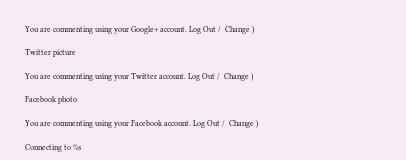You are commenting using your Google+ account. Log Out /  Change )

Twitter picture

You are commenting using your Twitter account. Log Out /  Change )

Facebook photo

You are commenting using your Facebook account. Log Out /  Change )

Connecting to %s